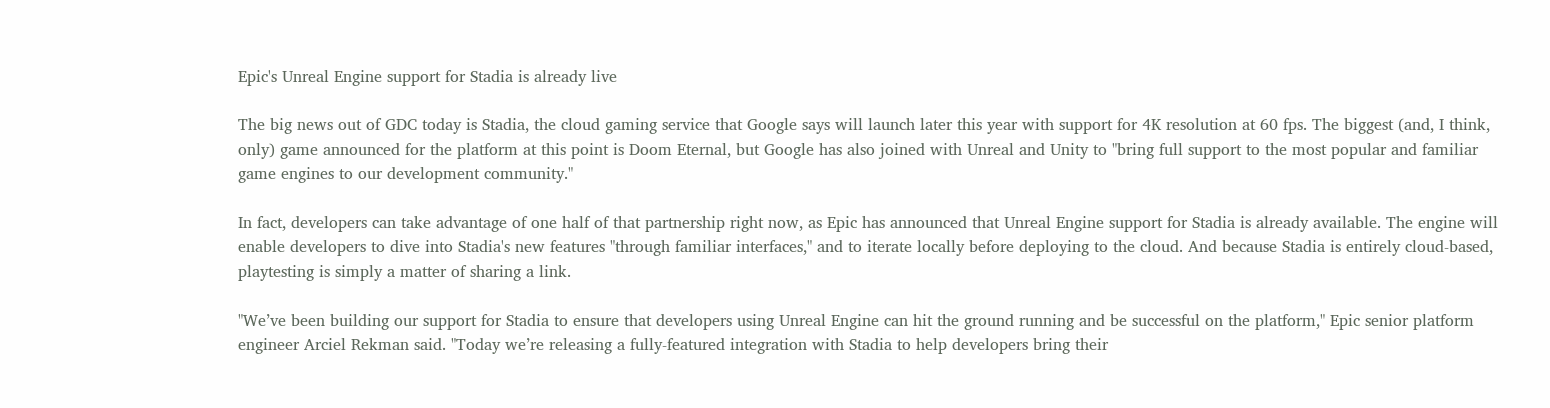Epic's Unreal Engine support for Stadia is already live

The big news out of GDC today is Stadia, the cloud gaming service that Google says will launch later this year with support for 4K resolution at 60 fps. The biggest (and, I think, only) game announced for the platform at this point is Doom Eternal, but Google has also joined with Unreal and Unity to "bring full support to the most popular and familiar game engines to our development community."

In fact, developers can take advantage of one half of that partnership right now, as Epic has announced that Unreal Engine support for Stadia is already available. The engine will enable developers to dive into Stadia's new features "through familiar interfaces," and to iterate locally before deploying to the cloud. And because Stadia is entirely cloud-based, playtesting is simply a matter of sharing a link.

"We’ve been building our support for Stadia to ensure that developers using Unreal Engine can hit the ground running and be successful on the platform," Epic senior platform engineer Arciel Rekman said. "Today we’re releasing a fully-featured integration with Stadia to help developers bring their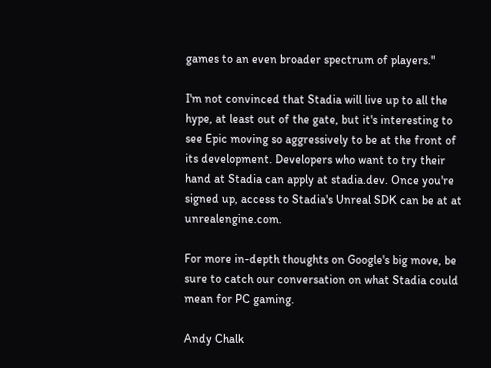games to an even broader spectrum of players."

I'm not convinced that Stadia will live up to all the hype, at least out of the gate, but it's interesting to see Epic moving so aggressively to be at the front of its development. Developers who want to try their hand at Stadia can apply at stadia.dev. Once you're signed up, access to Stadia's Unreal SDK can be at at unrealengine.com.

For more in-depth thoughts on Google's big move, be sure to catch our conversation on what Stadia could mean for PC gaming.

Andy Chalk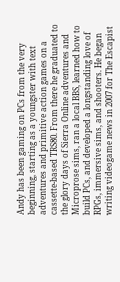Andy has been gaming on PCs from the very beginning, starting as a youngster with text adventures and primitive action games on a cassette-based TRS80. From there he graduated to the glory days of Sierra Online adventures and Microprose sims, ran a local BBS, learned how to build PCs, and developed a longstanding love of RPGs, immersive sims, and shooters. He began writing videogame news in 2007 for The Escapist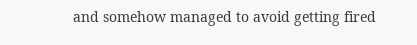and somehow managed to avoid getting fired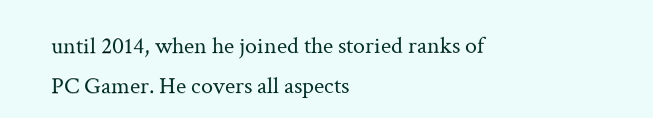until 2014, when he joined the storied ranks of PC Gamer. He covers all aspects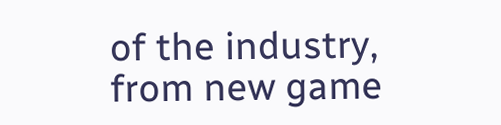of the industry, from new game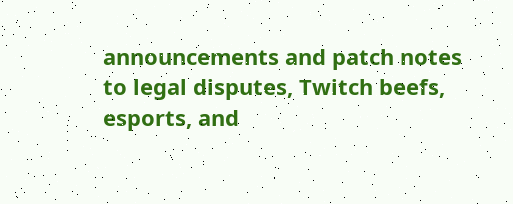announcements and patch notes to legal disputes, Twitch beefs, esports, and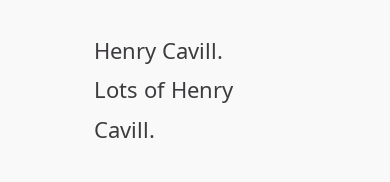Henry Cavill. Lots of Henry Cavill.